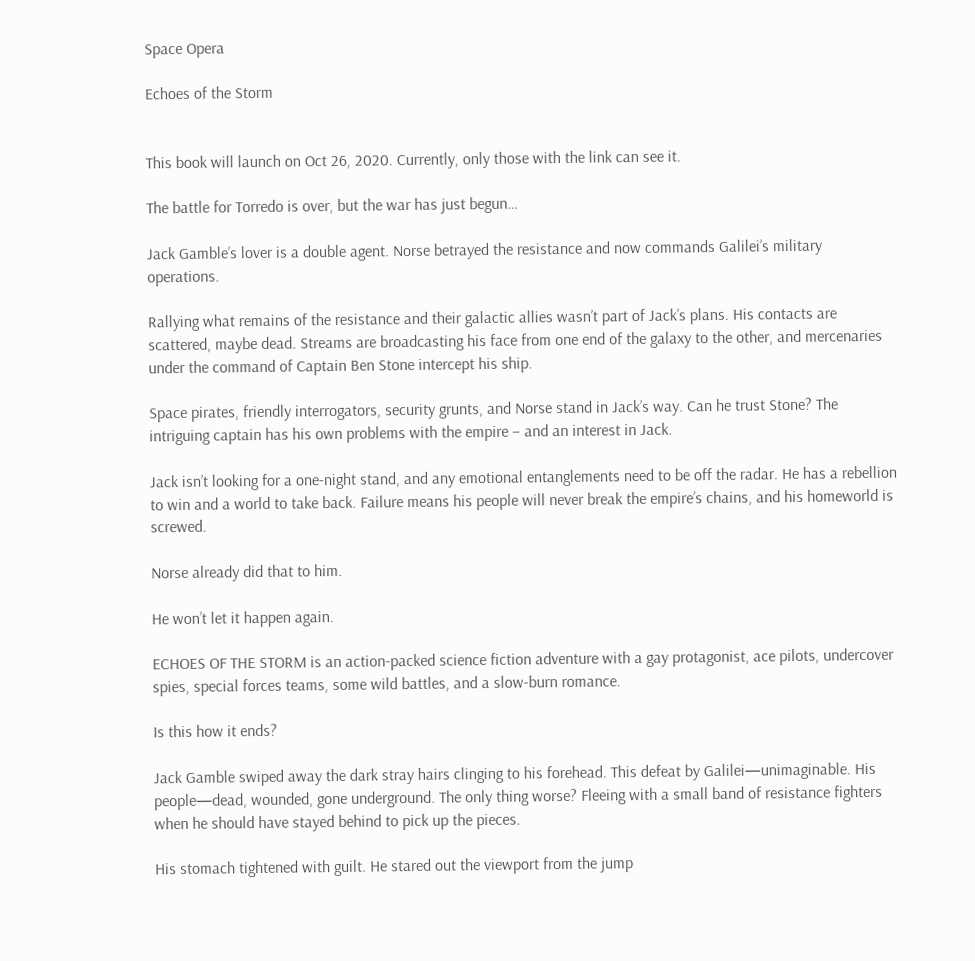Space Opera

Echoes of the Storm


This book will launch on Oct 26, 2020. Currently, only those with the link can see it.

The battle for Torredo is over, but the war has just begun…

Jack Gamble’s lover is a double agent. Norse betrayed the resistance and now commands Galilei’s military operations.

Rallying what remains of the resistance and their galactic allies wasn’t part of Jack’s plans. His contacts are scattered, maybe dead. Streams are broadcasting his face from one end of the galaxy to the other, and mercenaries under the command of Captain Ben Stone intercept his ship.

Space pirates, friendly interrogators, security grunts, and Norse stand in Jack’s way. Can he trust Stone? The intriguing captain has his own problems with the empire – and an interest in Jack.

Jack isn’t looking for a one-night stand, and any emotional entanglements need to be off the radar. He has a rebellion to win and a world to take back. Failure means his people will never break the empire’s chains, and his homeworld is screwed.

Norse already did that to him.

He won’t let it happen again.

ECHOES OF THE STORM is an action-packed science fiction adventure with a gay protagonist, ace pilots, undercover spies, special forces teams, some wild battles, and a slow-burn romance.

Is this how it ends?

Jack Gamble swiped away the dark stray hairs clinging to his forehead. This defeat by Galilei—unimaginable. His people—dead, wounded, gone underground. The only thing worse? Fleeing with a small band of resistance fighters when he should have stayed behind to pick up the pieces.

His stomach tightened with guilt. He stared out the viewport from the jump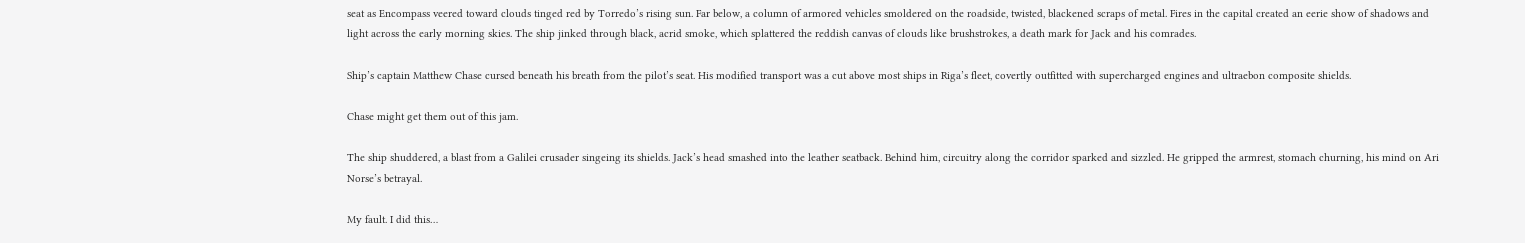seat as Encompass veered toward clouds tinged red by Torredo’s rising sun. Far below, a column of armored vehicles smoldered on the roadside, twisted, blackened scraps of metal. Fires in the capital created an eerie show of shadows and light across the early morning skies. The ship jinked through black, acrid smoke, which splattered the reddish canvas of clouds like brushstrokes, a death mark for Jack and his comrades.

Ship’s captain Matthew Chase cursed beneath his breath from the pilot’s seat. His modified transport was a cut above most ships in Riga’s fleet, covertly outfitted with supercharged engines and ultraebon composite shields.

Chase might get them out of this jam.

The ship shuddered, a blast from a Galilei crusader singeing its shields. Jack’s head smashed into the leather seatback. Behind him, circuitry along the corridor sparked and sizzled. He gripped the armrest, stomach churning, his mind on Ari Norse’s betrayal.

My fault. I did this…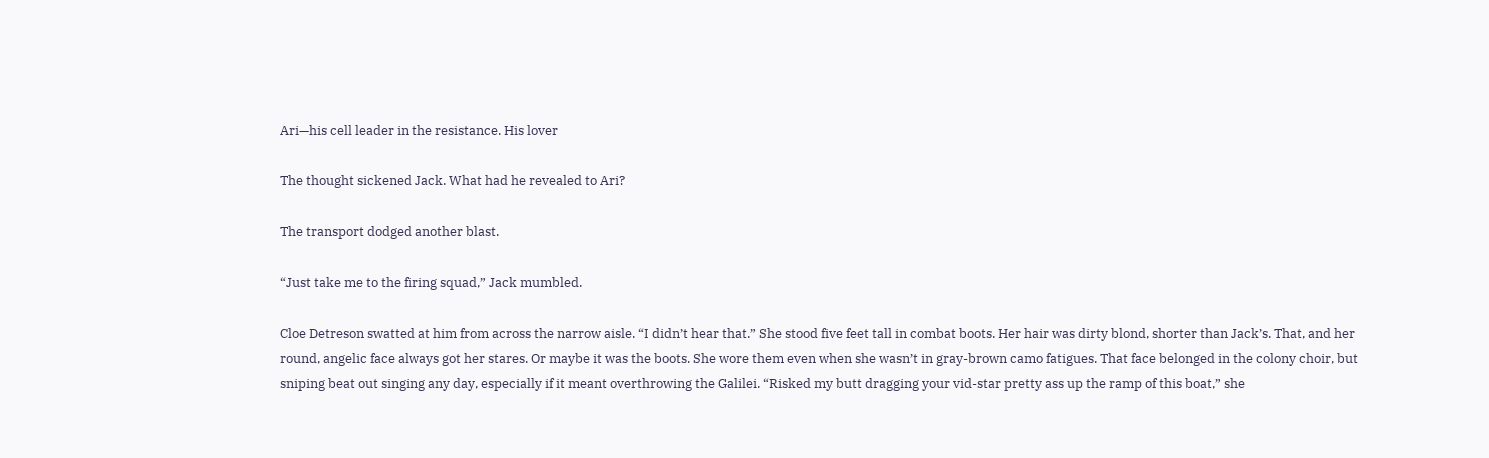Ari—his cell leader in the resistance. His lover

The thought sickened Jack. What had he revealed to Ari?

The transport dodged another blast.

“Just take me to the firing squad,” Jack mumbled.

Cloe Detreson swatted at him from across the narrow aisle. “I didn’t hear that.” She stood five feet tall in combat boots. Her hair was dirty blond, shorter than Jack’s. That, and her round, angelic face always got her stares. Or maybe it was the boots. She wore them even when she wasn’t in gray-brown camo fatigues. That face belonged in the colony choir, but sniping beat out singing any day, especially if it meant overthrowing the Galilei. “Risked my butt dragging your vid-star pretty ass up the ramp of this boat,” she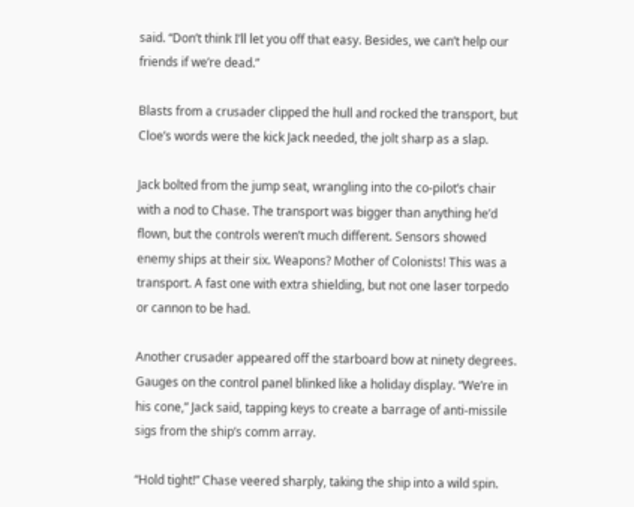said. “Don’t think I’ll let you off that easy. Besides, we can’t help our friends if we’re dead.”

Blasts from a crusader clipped the hull and rocked the transport, but Cloe’s words were the kick Jack needed, the jolt sharp as a slap.

Jack bolted from the jump seat, wrangling into the co-pilot’s chair with a nod to Chase. The transport was bigger than anything he’d flown, but the controls weren’t much different. Sensors showed enemy ships at their six. Weapons? Mother of Colonists! This was a transport. A fast one with extra shielding, but not one laser torpedo or cannon to be had.

Another crusader appeared off the starboard bow at ninety degrees. Gauges on the control panel blinked like a holiday display. “We’re in his cone,” Jack said, tapping keys to create a barrage of anti-missile sigs from the ship’s comm array.

“Hold tight!” Chase veered sharply, taking the ship into a wild spin.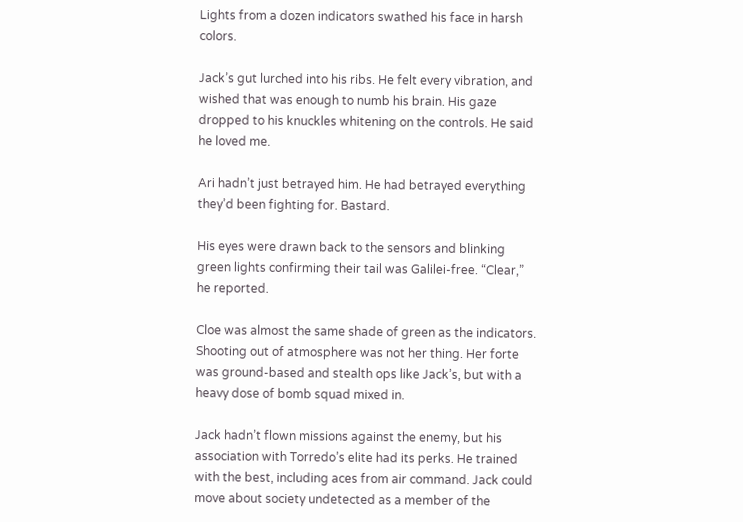Lights from a dozen indicators swathed his face in harsh colors.

Jack’s gut lurched into his ribs. He felt every vibration, and wished that was enough to numb his brain. His gaze dropped to his knuckles whitening on the controls. He said he loved me.

Ari hadn’t just betrayed him. He had betrayed everything they’d been fighting for. Bastard.

His eyes were drawn back to the sensors and blinking green lights confirming their tail was Galilei-free. “Clear,” he reported.

Cloe was almost the same shade of green as the indicators. Shooting out of atmosphere was not her thing. Her forte was ground-based and stealth ops like Jack’s, but with a heavy dose of bomb squad mixed in.

Jack hadn’t flown missions against the enemy, but his association with Torredo’s elite had its perks. He trained with the best, including aces from air command. Jack could move about society undetected as a member of the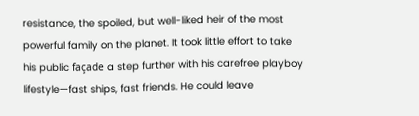resistance, the spoiled, but well-liked heir of the most powerful family on the planet. It took little effort to take his public façade a step further with his carefree playboy lifestyle—fast ships, fast friends. He could leave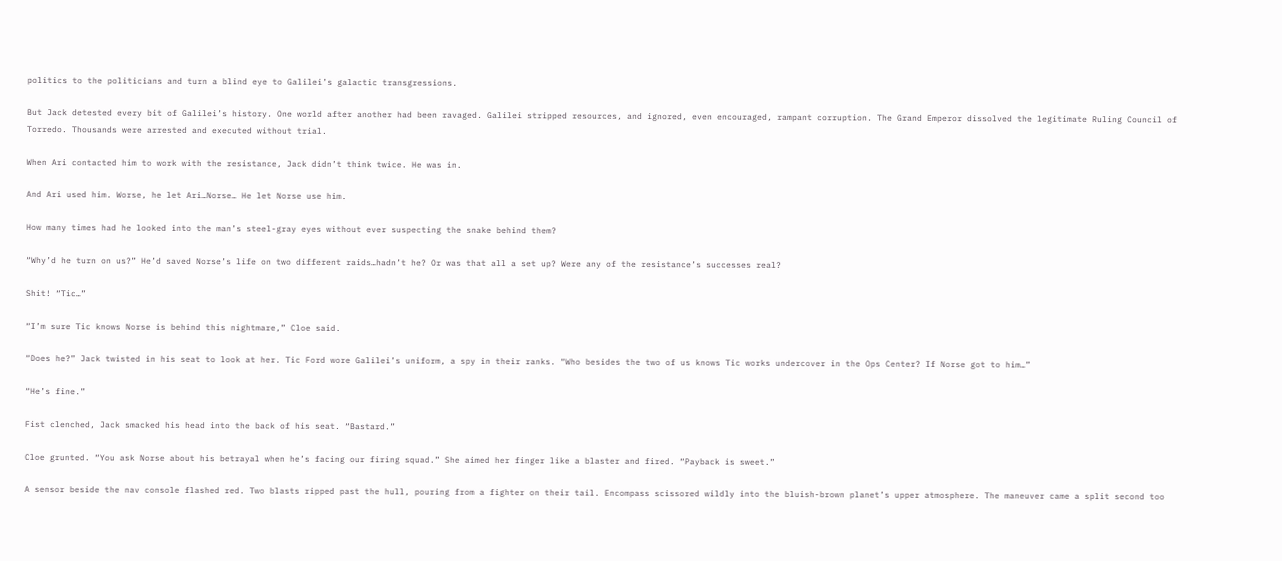politics to the politicians and turn a blind eye to Galilei’s galactic transgressions.

But Jack detested every bit of Galilei’s history. One world after another had been ravaged. Galilei stripped resources, and ignored, even encouraged, rampant corruption. The Grand Emperor dissolved the legitimate Ruling Council of Torredo. Thousands were arrested and executed without trial.

When Ari contacted him to work with the resistance, Jack didn’t think twice. He was in.

And Ari used him. Worse, he let Ari…Norse… He let Norse use him.

How many times had he looked into the man’s steel-gray eyes without ever suspecting the snake behind them?

“Why’d he turn on us?” He’d saved Norse’s life on two different raids…hadn’t he? Or was that all a set up? Were any of the resistance’s successes real?

Shit! “Tic…”

“I’m sure Tic knows Norse is behind this nightmare,” Cloe said.

“Does he?” Jack twisted in his seat to look at her. Tic Ford wore Galilei’s uniform, a spy in their ranks. “Who besides the two of us knows Tic works undercover in the Ops Center? If Norse got to him…”

“He’s fine.”

Fist clenched, Jack smacked his head into the back of his seat. “Bastard.”

Cloe grunted. “You ask Norse about his betrayal when he’s facing our firing squad.” She aimed her finger like a blaster and fired. “Payback is sweet.”

A sensor beside the nav console flashed red. Two blasts ripped past the hull, pouring from a fighter on their tail. Encompass scissored wildly into the bluish-brown planet’s upper atmosphere. The maneuver came a split second too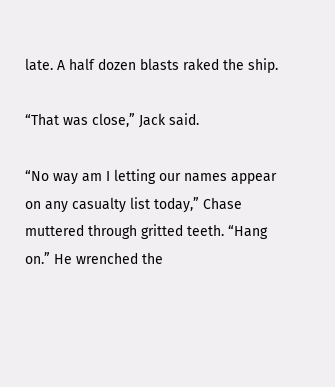late. A half dozen blasts raked the ship.

“That was close,” Jack said.

“No way am I letting our names appear on any casualty list today,” Chase muttered through gritted teeth. “Hang on.” He wrenched the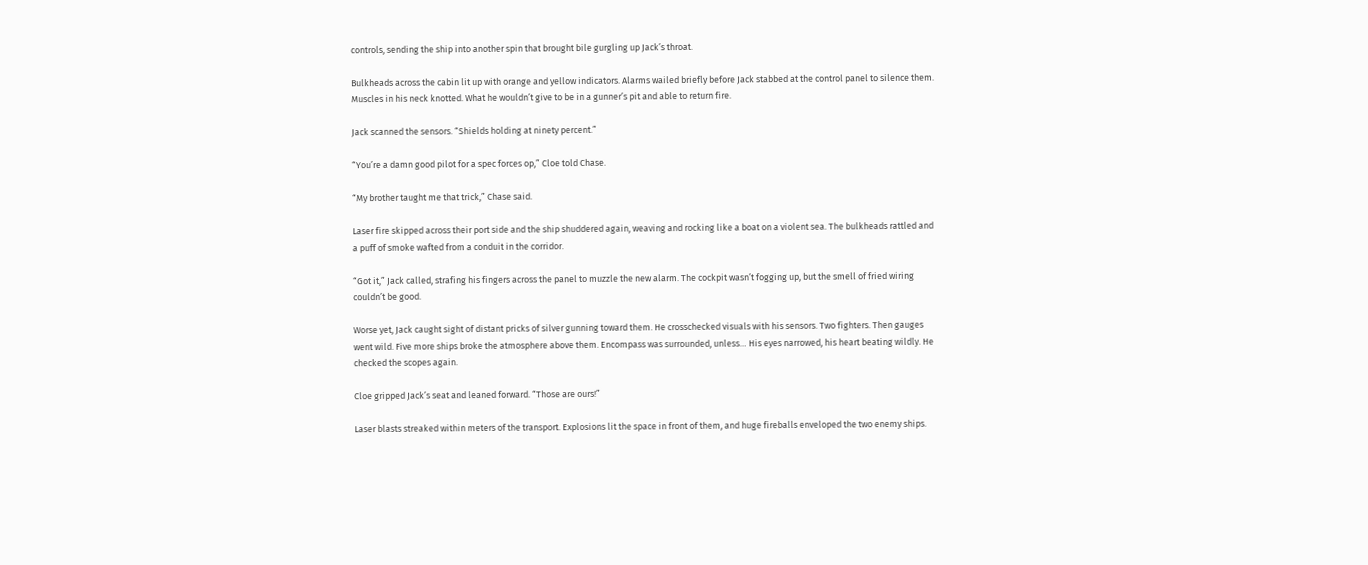controls, sending the ship into another spin that brought bile gurgling up Jack’s throat.

Bulkheads across the cabin lit up with orange and yellow indicators. Alarms wailed briefly before Jack stabbed at the control panel to silence them. Muscles in his neck knotted. What he wouldn’t give to be in a gunner’s pit and able to return fire.

Jack scanned the sensors. “Shields holding at ninety percent.”

“You’re a damn good pilot for a spec forces op,” Cloe told Chase.

“My brother taught me that trick,” Chase said.

Laser fire skipped across their port side and the ship shuddered again, weaving and rocking like a boat on a violent sea. The bulkheads rattled and a puff of smoke wafted from a conduit in the corridor.

“Got it,” Jack called, strafing his fingers across the panel to muzzle the new alarm. The cockpit wasn’t fogging up, but the smell of fried wiring couldn’t be good.

Worse yet, Jack caught sight of distant pricks of silver gunning toward them. He crosschecked visuals with his sensors. Two fighters. Then gauges went wild. Five more ships broke the atmosphere above them. Encompass was surrounded, unless… His eyes narrowed, his heart beating wildly. He checked the scopes again.

Cloe gripped Jack’s seat and leaned forward. “Those are ours!”

Laser blasts streaked within meters of the transport. Explosions lit the space in front of them, and huge fireballs enveloped the two enemy ships.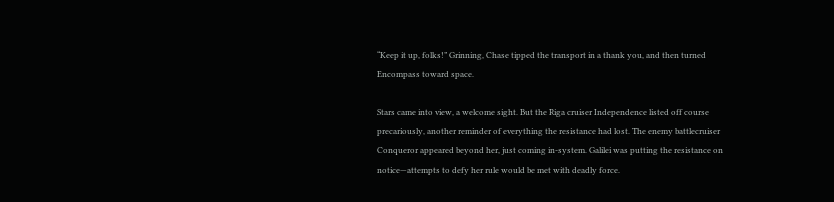“Keep it up, folks!” Grinning, Chase tipped the transport in a thank you, and then turned Encompass toward space.

Stars came into view, a welcome sight. But the Riga cruiser Independence listed off course precariously, another reminder of everything the resistance had lost. The enemy battlecruiser Conqueror appeared beyond her, just coming in-system. Galilei was putting the resistance on notice—attempts to defy her rule would be met with deadly force.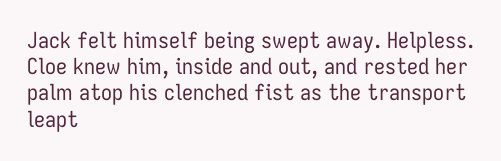Jack felt himself being swept away. Helpless. Cloe knew him, inside and out, and rested her palm atop his clenched fist as the transport leapt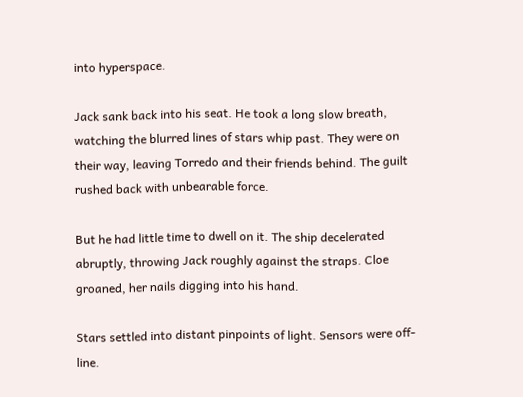into hyperspace.

Jack sank back into his seat. He took a long slow breath, watching the blurred lines of stars whip past. They were on their way, leaving Torredo and their friends behind. The guilt rushed back with unbearable force.

But he had little time to dwell on it. The ship decelerated abruptly, throwing Jack roughly against the straps. Cloe groaned, her nails digging into his hand.

Stars settled into distant pinpoints of light. Sensors were off-line.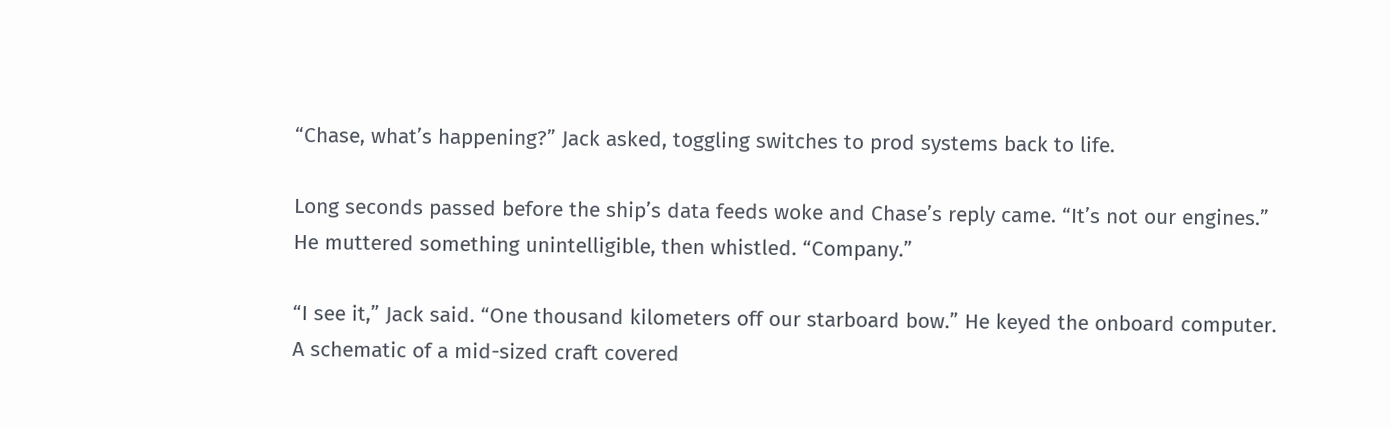“Chase, what’s happening?” Jack asked, toggling switches to prod systems back to life.

Long seconds passed before the ship’s data feeds woke and Chase’s reply came. “It’s not our engines.” He muttered something unintelligible, then whistled. “Company.”

“I see it,” Jack said. “One thousand kilometers off our starboard bow.” He keyed the onboard computer. A schematic of a mid-sized craft covered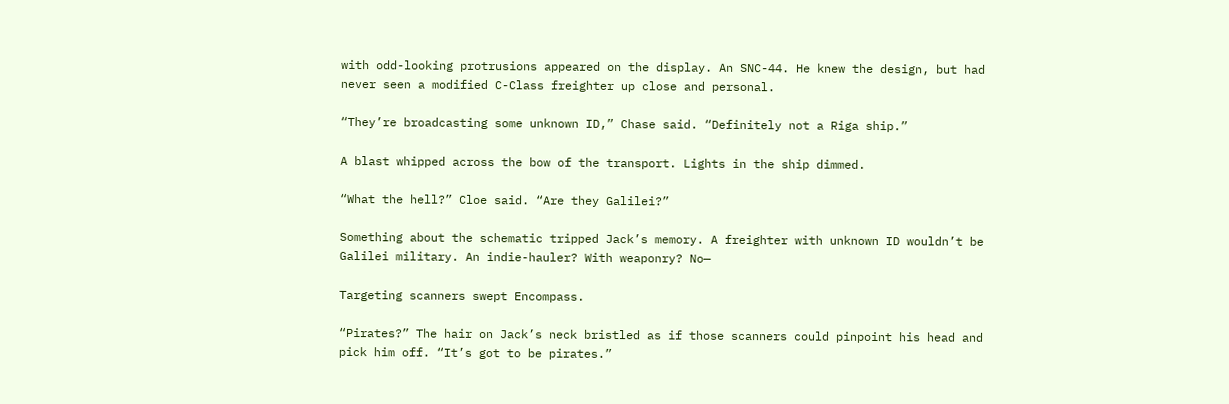with odd-looking protrusions appeared on the display. An SNC-44. He knew the design, but had never seen a modified C-Class freighter up close and personal.

“They’re broadcasting some unknown ID,” Chase said. “Definitely not a Riga ship.”

A blast whipped across the bow of the transport. Lights in the ship dimmed.

“What the hell?” Cloe said. “Are they Galilei?”

Something about the schematic tripped Jack’s memory. A freighter with unknown ID wouldn’t be Galilei military. An indie-hauler? With weaponry? No—

Targeting scanners swept Encompass.

“Pirates?” The hair on Jack’s neck bristled as if those scanners could pinpoint his head and pick him off. “It’s got to be pirates.”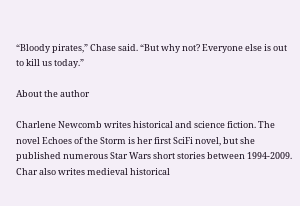“Bloody pirates,” Chase said. “But why not? Everyone else is out to kill us today.”

About the author

Charlene Newcomb writes historical and science fiction. The novel Echoes of the Storm is her first SciFi novel, but she published numerous Star Wars short stories between 1994-2009. Char also writes medieval historical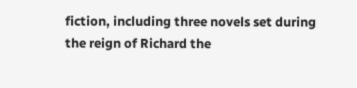fiction, including three novels set during the reign of Richard the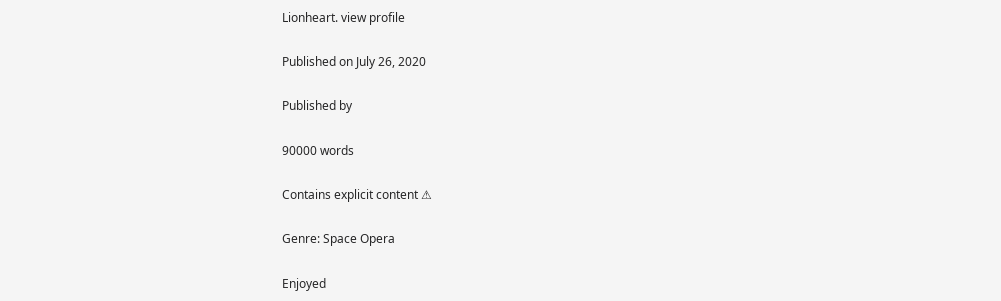Lionheart. view profile

Published on July 26, 2020

Published by

90000 words

Contains explicit content ⚠

Genre: Space Opera

Enjoyed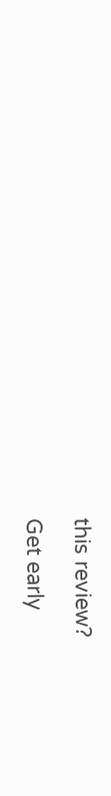this review?

Get early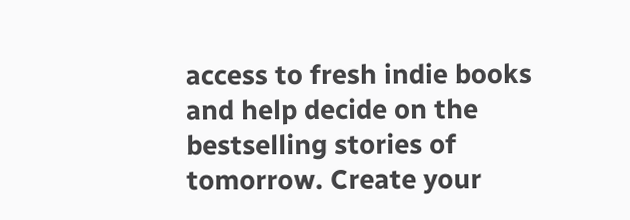access to fresh indie books and help decide on the bestselling stories of tomorrow. Create your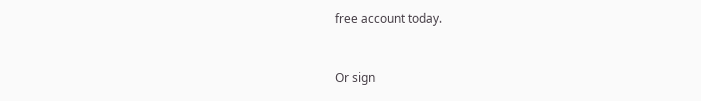free account today.


Or sign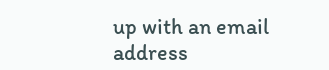up with an email address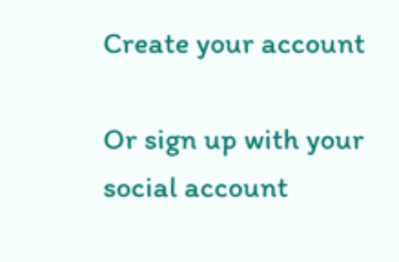Create your account

Or sign up with your social account